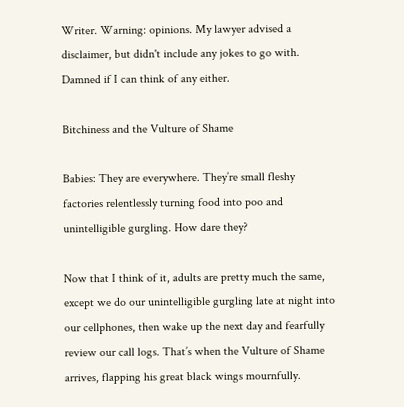Writer. Warning: opinions. My lawyer advised a disclaimer, but didn't include any jokes to go with. Damned if I can think of any either.

Bitchiness and the Vulture of Shame

Babies: They are everywhere. They’re small fleshy factories relentlessly turning food into poo and unintelligible gurgling. How dare they?

Now that I think of it, adults are pretty much the same, except we do our unintelligible gurgling late at night into our cellphones, then wake up the next day and fearfully review our call logs. That’s when the Vulture of Shame arrives, flapping his great black wings mournfully.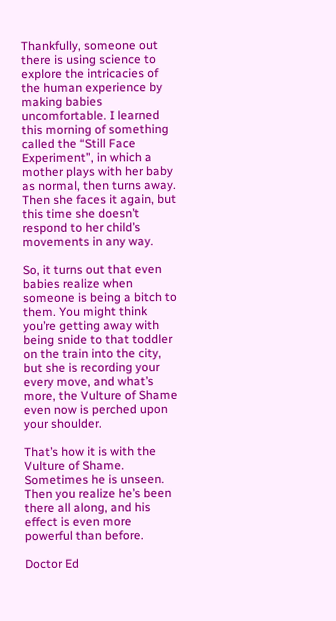Thankfully, someone out there is using science to explore the intricacies of the human experience by making babies uncomfortable. I learned this morning of something called the “Still Face Experiment”, in which a mother plays with her baby as normal, then turns away. Then she faces it again, but this time she doesn’t respond to her child’s movements in any way.

So, it turns out that even babies realize when someone is being a bitch to them. You might think you’re getting away with being snide to that toddler on the train into the city, but she is recording your every move, and what’s more, the Vulture of Shame even now is perched upon your shoulder.

That’s how it is with the Vulture of Shame. Sometimes he is unseen. Then you realize he’s been there all along, and his effect is even more powerful than before.

Doctor Ed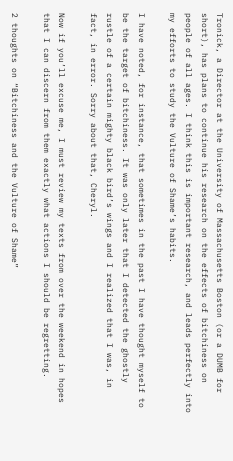Tronick, a Director at the University of Massachusetts Boston (or a DUMB for short), has plans to continue his research on the effects of bitchiness on people of all ages. I think this is important research, and leads perfectly into my efforts to study the Vulture of Shame’s habits.

I have noted, for instance, that sometimes in the past I have thought myself to be the target of bitchiness. It was only later that I detected the ghostly rustle of a certain mighty black bird’s wings and I realized that I was, in fact, in error. Sorry about that, Cheryl.

Now if you’ll excuse me, I must review my texts from over the weekend in hopes that I can discern from them exactly what actions I should be regretting.

2 thoughts on “Bitchiness and the Vulture of Shame”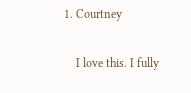1. Courtney

    I love this. I fully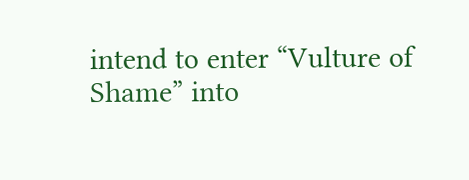intend to enter “Vulture of Shame” into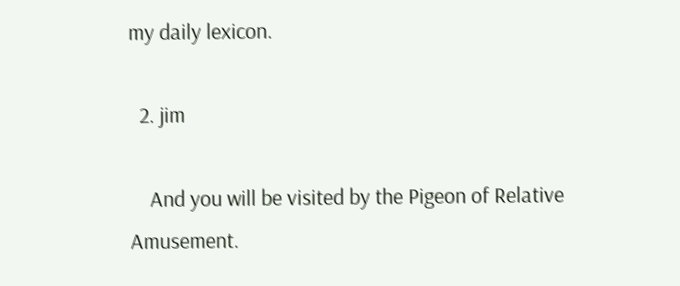my daily lexicon.

  2. jim

    And you will be visited by the Pigeon of Relative Amusement.